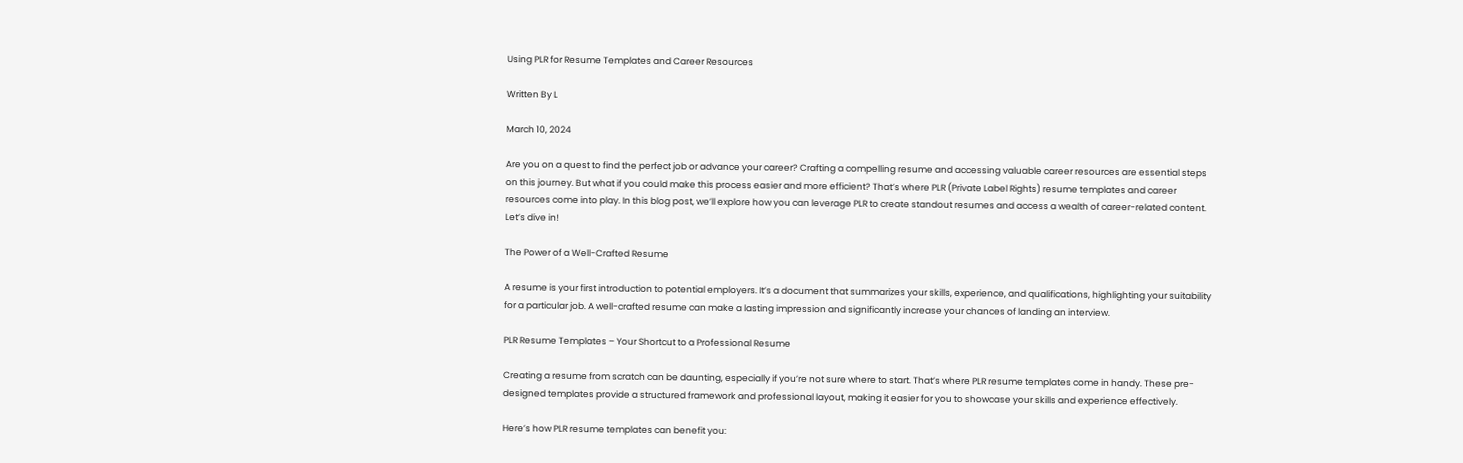Using PLR for Resume Templates and Career Resources

Written By L

March 10, 2024

Are you on a quest to find the perfect job or advance your career? Crafting a compelling resume and accessing valuable career resources are essential steps on this journey. But what if you could make this process easier and more efficient? That’s where PLR (Private Label Rights) resume templates and career resources come into play. In this blog post, we’ll explore how you can leverage PLR to create standout resumes and access a wealth of career-related content. Let’s dive in!

The Power of a Well-Crafted Resume

A resume is your first introduction to potential employers. It’s a document that summarizes your skills, experience, and qualifications, highlighting your suitability for a particular job. A well-crafted resume can make a lasting impression and significantly increase your chances of landing an interview.

PLR Resume Templates – Your Shortcut to a Professional Resume

Creating a resume from scratch can be daunting, especially if you’re not sure where to start. That’s where PLR resume templates come in handy. These pre-designed templates provide a structured framework and professional layout, making it easier for you to showcase your skills and experience effectively.

Here’s how PLR resume templates can benefit you: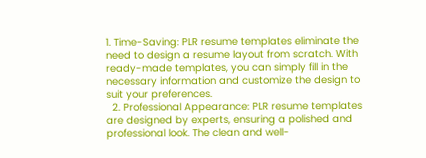1. Time-Saving: PLR resume templates eliminate the need to design a resume layout from scratch. With ready-made templates, you can simply fill in the necessary information and customize the design to suit your preferences.
  2. Professional Appearance: PLR resume templates are designed by experts, ensuring a polished and professional look. The clean and well-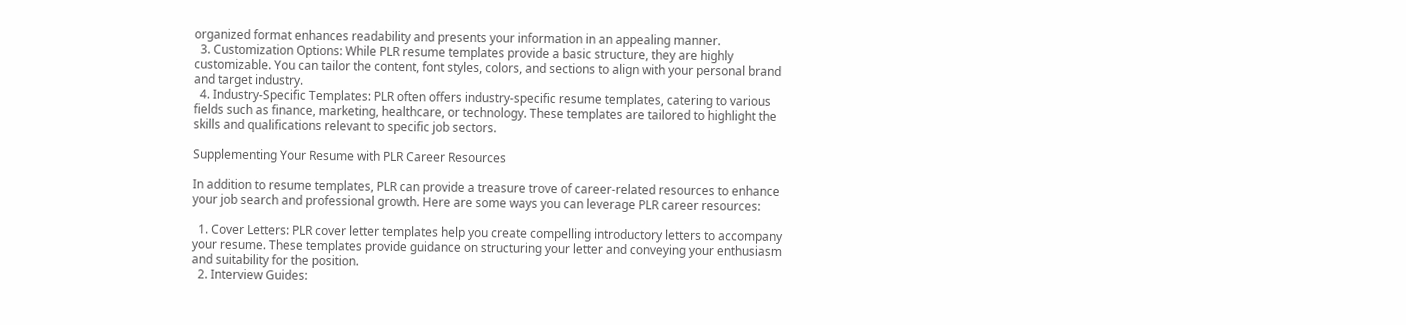organized format enhances readability and presents your information in an appealing manner.
  3. Customization Options: While PLR resume templates provide a basic structure, they are highly customizable. You can tailor the content, font styles, colors, and sections to align with your personal brand and target industry.
  4. Industry-Specific Templates: PLR often offers industry-specific resume templates, catering to various fields such as finance, marketing, healthcare, or technology. These templates are tailored to highlight the skills and qualifications relevant to specific job sectors.

Supplementing Your Resume with PLR Career Resources

In addition to resume templates, PLR can provide a treasure trove of career-related resources to enhance your job search and professional growth. Here are some ways you can leverage PLR career resources:

  1. Cover Letters: PLR cover letter templates help you create compelling introductory letters to accompany your resume. These templates provide guidance on structuring your letter and conveying your enthusiasm and suitability for the position.
  2. Interview Guides: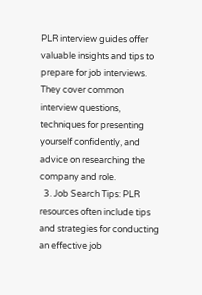PLR interview guides offer valuable insights and tips to prepare for job interviews. They cover common interview questions, techniques for presenting yourself confidently, and advice on researching the company and role.
  3. Job Search Tips: PLR resources often include tips and strategies for conducting an effective job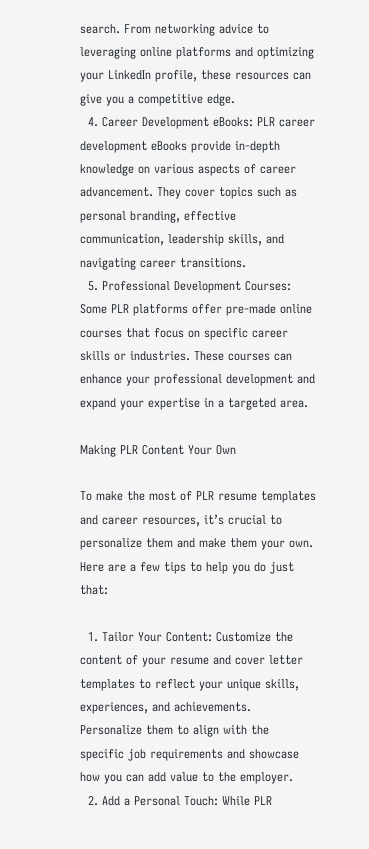search. From networking advice to leveraging online platforms and optimizing your LinkedIn profile, these resources can give you a competitive edge.
  4. Career Development eBooks: PLR career development eBooks provide in-depth knowledge on various aspects of career advancement. They cover topics such as personal branding, effective communication, leadership skills, and navigating career transitions.
  5. Professional Development Courses: Some PLR platforms offer pre-made online courses that focus on specific career skills or industries. These courses can enhance your professional development and expand your expertise in a targeted area.

Making PLR Content Your Own

To make the most of PLR resume templates and career resources, it’s crucial to personalize them and make them your own. Here are a few tips to help you do just that:

  1. Tailor Your Content: Customize the content of your resume and cover letter templates to reflect your unique skills, experiences, and achievements. Personalize them to align with the specific job requirements and showcase how you can add value to the employer.
  2. Add a Personal Touch: While PLR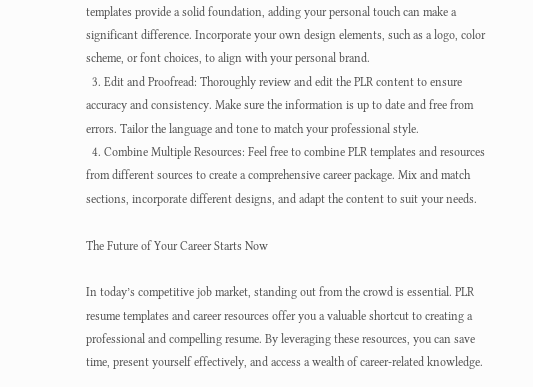templates provide a solid foundation, adding your personal touch can make a significant difference. Incorporate your own design elements, such as a logo, color scheme, or font choices, to align with your personal brand.
  3. Edit and Proofread: Thoroughly review and edit the PLR content to ensure accuracy and consistency. Make sure the information is up to date and free from errors. Tailor the language and tone to match your professional style.
  4. Combine Multiple Resources: Feel free to combine PLR templates and resources from different sources to create a comprehensive career package. Mix and match sections, incorporate different designs, and adapt the content to suit your needs.

The Future of Your Career Starts Now

In today’s competitive job market, standing out from the crowd is essential. PLR resume templates and career resources offer you a valuable shortcut to creating a professional and compelling resume. By leveraging these resources, you can save time, present yourself effectively, and access a wealth of career-related knowledge.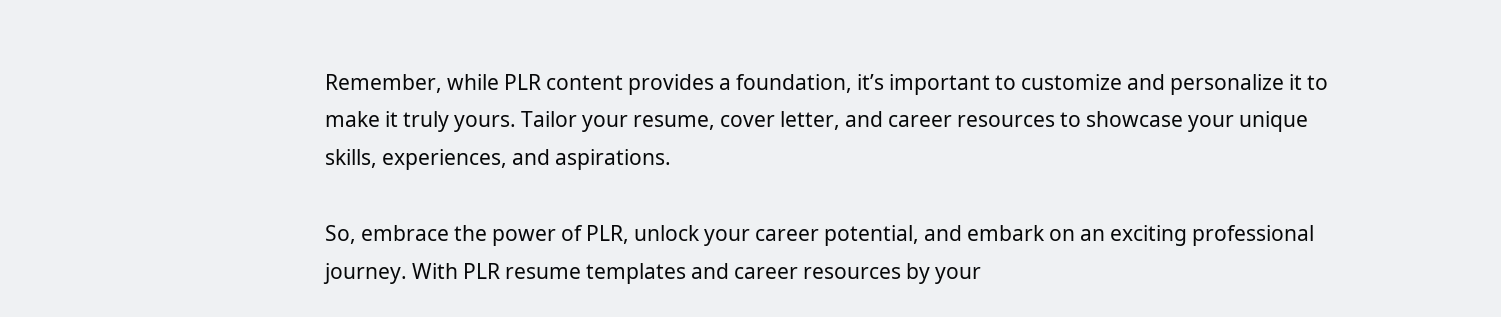Remember, while PLR content provides a foundation, it’s important to customize and personalize it to make it truly yours. Tailor your resume, cover letter, and career resources to showcase your unique skills, experiences, and aspirations.

So, embrace the power of PLR, unlock your career potential, and embark on an exciting professional journey. With PLR resume templates and career resources by your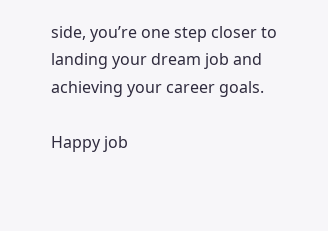side, you’re one step closer to landing your dream job and achieving your career goals.

Happy job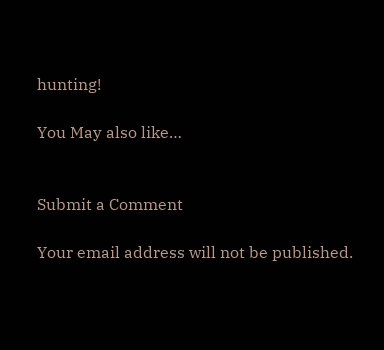hunting!

You May also like…


Submit a Comment

Your email address will not be published.